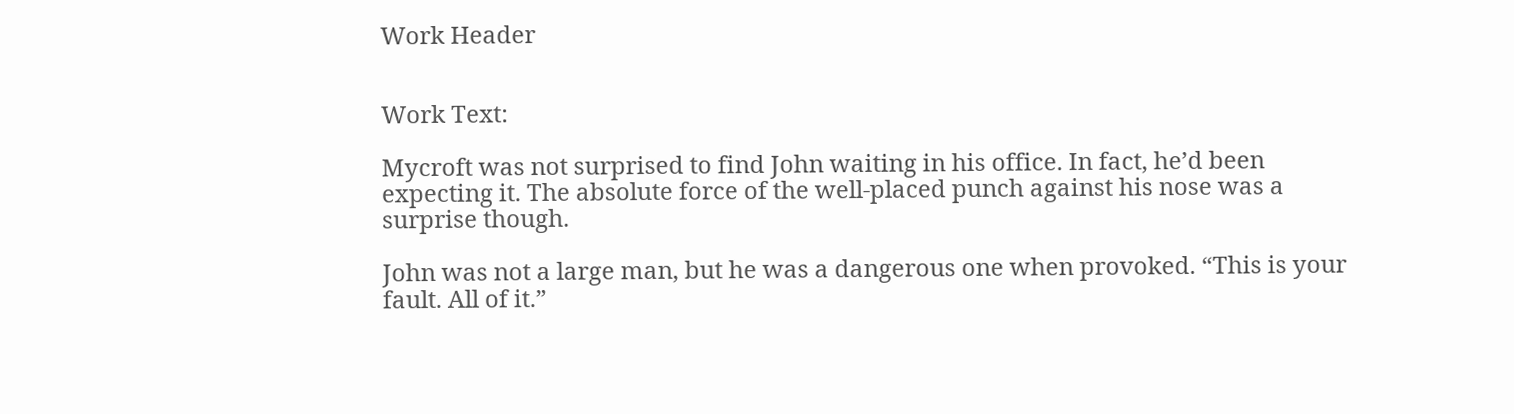Work Header


Work Text:

Mycroft was not surprised to find John waiting in his office. In fact, he’d been expecting it. The absolute force of the well-placed punch against his nose was a surprise though.

John was not a large man, but he was a dangerous one when provoked. “This is your fault. All of it.”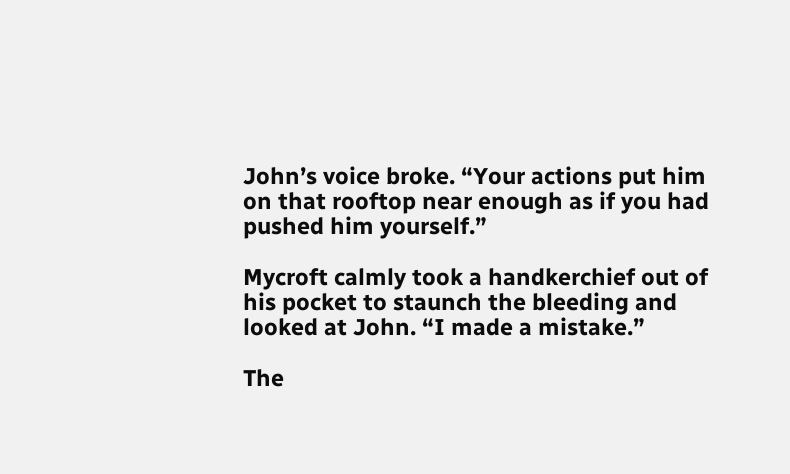John’s voice broke. “Your actions put him on that rooftop near enough as if you had pushed him yourself.”

Mycroft calmly took a handkerchief out of his pocket to staunch the bleeding and looked at John. “I made a mistake.”

The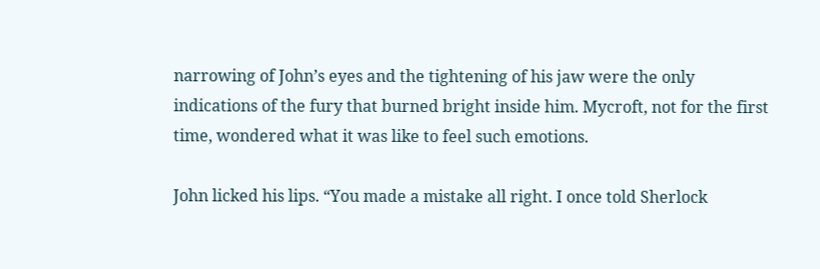narrowing of John’s eyes and the tightening of his jaw were the only indications of the fury that burned bright inside him. Mycroft, not for the first time, wondered what it was like to feel such emotions.

John licked his lips. “You made a mistake all right. I once told Sherlock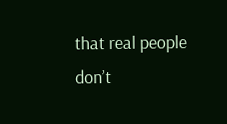that real people don’t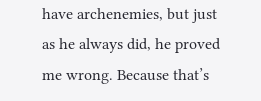have archenemies, but just as he always did, he proved me wrong. Because that’s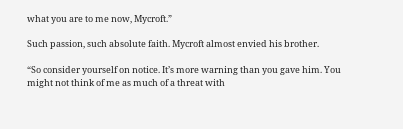what you are to me now, Mycroft.”

Such passion, such absolute faith. Mycroft almost envied his brother.

“So consider yourself on notice. It’s more warning than you gave him. You might not think of me as much of a threat with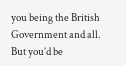you being the British Government and all. But you’d be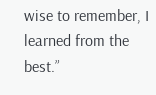wise to remember, I learned from the best.”